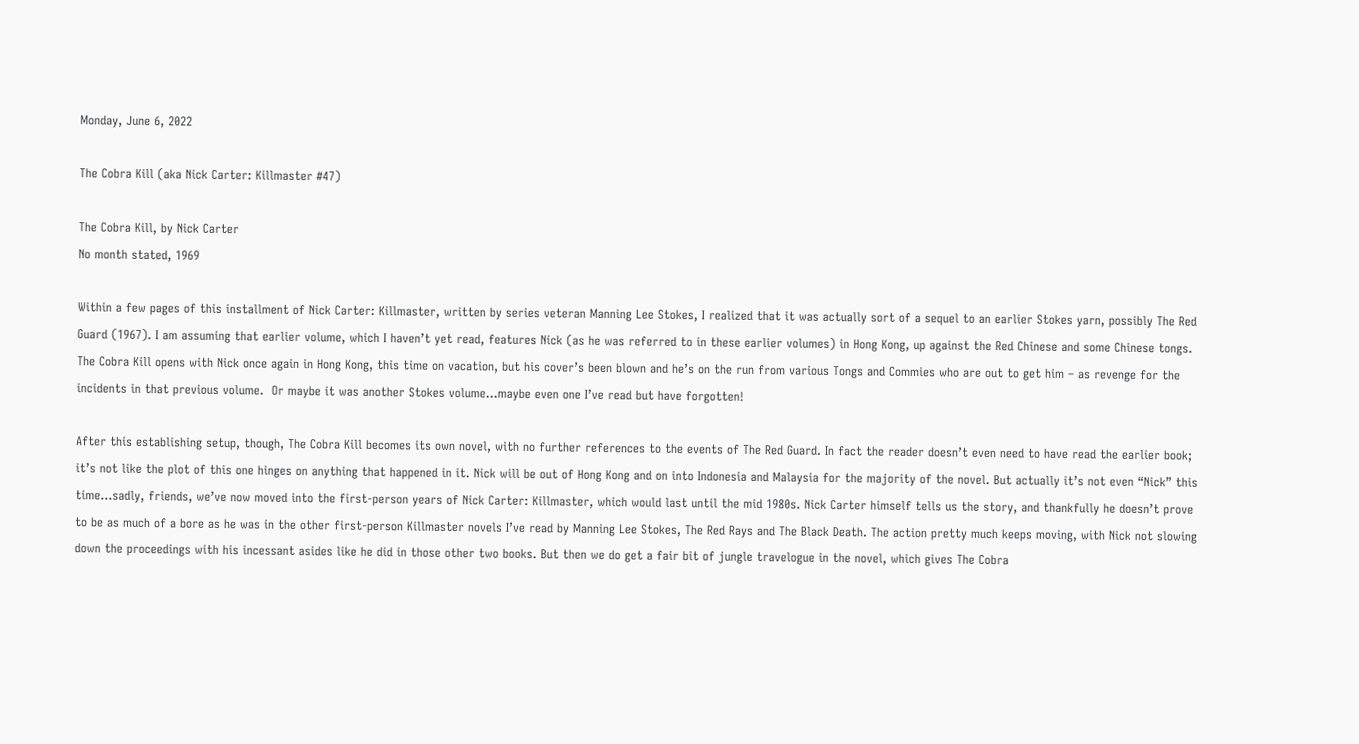Monday, June 6, 2022

The Cobra Kill (aka Nick Carter: Killmaster #47)

The Cobra Kill, by Nick Carter
No month stated, 1969

Within a few pages of this installment of Nick Carter: Killmaster, written by series veteran Manning Lee Stokes, I realized that it was actually sort of a sequel to an earlier Stokes yarn, possibly The Red Guard (1967). I am assuming that earlier volume, which I haven’t yet read, features Nick (as he was referred to in these earlier volumes) in Hong Kong, up against the Red Chinese and some Chinese tongs. The Cobra Kill opens with Nick once again in Hong Kong, this time on vacation, but his cover’s been blown and he’s on the run from various Tongs and Commies who are out to get him – as revenge for the incidents in that previous volume.  Or maybe it was another Stokes volume...maybe even one I’ve read but have forgotten!

After this establishing setup, though, The Cobra Kill becomes its own novel, with no further references to the events of The Red Guard. In fact the reader doesn’t even need to have read the earlier book; it’s not like the plot of this one hinges on anything that happened in it. Nick will be out of Hong Kong and on into Indonesia and Malaysia for the majority of the novel. But actually it’s not even “Nick” this time…sadly, friends, we’ve now moved into the first-person years of Nick Carter: Killmaster, which would last until the mid 1980s. Nick Carter himself tells us the story, and thankfully he doesn’t prove to be as much of a bore as he was in the other first-person Killmaster novels I’ve read by Manning Lee Stokes, The Red Rays and The Black Death. The action pretty much keeps moving, with Nick not slowing down the proceedings with his incessant asides like he did in those other two books. But then we do get a fair bit of jungle travelogue in the novel, which gives The Cobra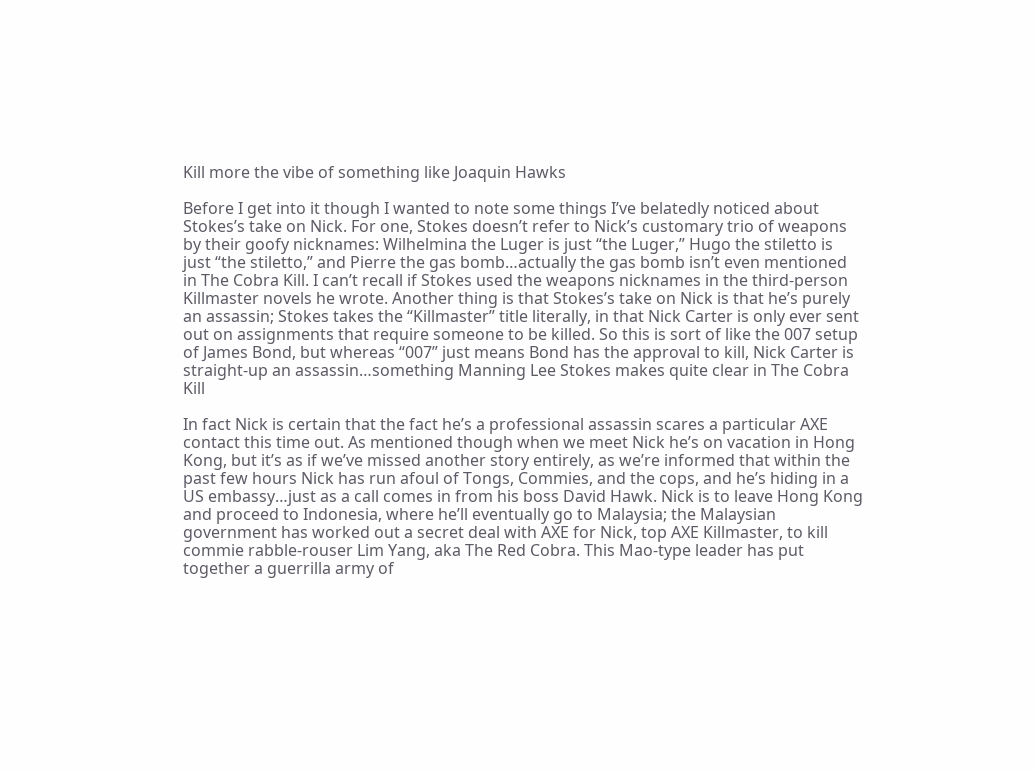Kill more the vibe of something like Joaquin Hawks

Before I get into it though I wanted to note some things I’ve belatedly noticed about Stokes’s take on Nick. For one, Stokes doesn’t refer to Nick’s customary trio of weapons by their goofy nicknames: Wilhelmina the Luger is just “the Luger,” Hugo the stiletto is just “the stiletto,” and Pierre the gas bomb…actually the gas bomb isn’t even mentioned in The Cobra Kill. I can’t recall if Stokes used the weapons nicknames in the third-person Killmaster novels he wrote. Another thing is that Stokes’s take on Nick is that he’s purely an assassin; Stokes takes the “Killmaster” title literally, in that Nick Carter is only ever sent out on assignments that require someone to be killed. So this is sort of like the 007 setup of James Bond, but whereas “007” just means Bond has the approval to kill, Nick Carter is straight-up an assassin…something Manning Lee Stokes makes quite clear in The Cobra Kill

In fact Nick is certain that the fact he’s a professional assassin scares a particular AXE contact this time out. As mentioned though when we meet Nick he’s on vacation in Hong Kong, but it’s as if we’ve missed another story entirely, as we’re informed that within the past few hours Nick has run afoul of Tongs, Commies, and the cops, and he’s hiding in a US embassy…just as a call comes in from his boss David Hawk. Nick is to leave Hong Kong and proceed to Indonesia, where he’ll eventually go to Malaysia; the Malaysian government has worked out a secret deal with AXE for Nick, top AXE Killmaster, to kill commie rabble-rouser Lim Yang, aka The Red Cobra. This Mao-type leader has put together a guerrilla army of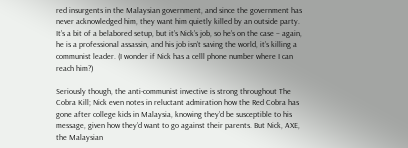red insurgents in the Malaysian government, and since the government has never acknowledged him, they want him quietly killed by an outside party. It’s a bit of a belabored setup, but it’s Nick’s job, so he’s on the case – again, he is a professional assassin, and his job isn’t saving the world, it’s killing a communist leader. (I wonder if Nick has a celll phone number where I can reach him?)

Seriously though, the anti-communist invective is strong throughout The Cobra Kill; Nick even notes in reluctant admiration how the Red Cobra has gone after college kids in Malaysia, knowing they’d be susceptible to his message, given how they’d want to go against their parents. But Nick, AXE, the Malaysian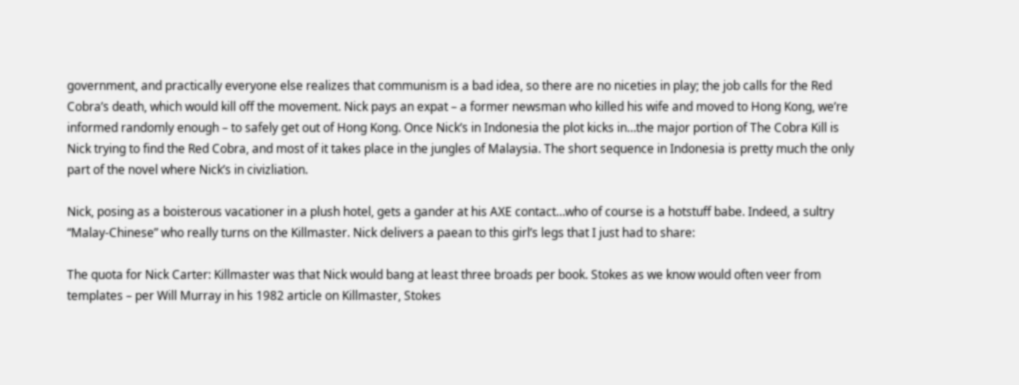government, and practically everyone else realizes that communism is a bad idea, so there are no niceties in play; the job calls for the Red Cobra’s death, which would kill off the movement. Nick pays an expat – a former newsman who killed his wife and moved to Hong Kong, we’re informed randomly enough – to safely get out of Hong Kong. Once Nick’s in Indonesia the plot kicks in…the major portion of The Cobra Kill is Nick trying to find the Red Cobra, and most of it takes place in the jungles of Malaysia. The short sequence in Indonesia is pretty much the only part of the novel where Nick’s in civizliation.

Nick, posing as a boisterous vacationer in a plush hotel, gets a gander at his AXE contact…who of course is a hotstuff babe. Indeed, a sultry “Malay-Chinese” who really turns on the Killmaster. Nick delivers a paean to this girl’s legs that I just had to share:

The quota for Nick Carter: Killmaster was that Nick would bang at least three broads per book. Stokes as we know would often veer from templates – per Will Murray in his 1982 article on Killmaster, Stokes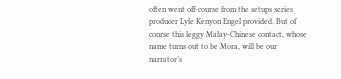often went off-course from the setups series producer Lyle Kenyon Engel provided. But of course this leggy Malay-Chinese contact, whose name turns out to be Mora, will be our narrator’s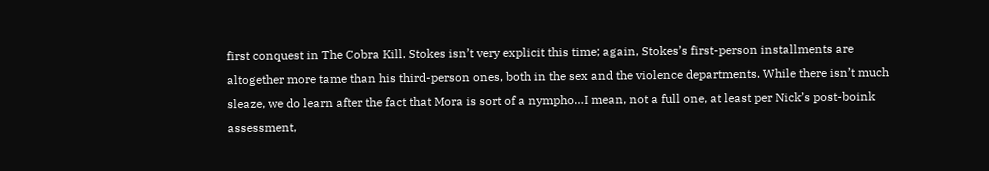first conquest in The Cobra Kill. Stokes isn’t very explicit this time; again, Stokes’s first-person installments are altogether more tame than his third-person ones, both in the sex and the violence departments. While there isn’t much sleaze, we do learn after the fact that Mora is sort of a nympho…I mean, not a full one, at least per Nick’s post-boink assessment,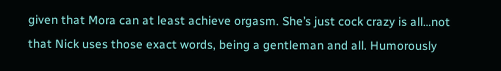given that Mora can at least achieve orgasm. She’s just cock crazy is all…not that Nick uses those exact words, being a gentleman and all. Humorously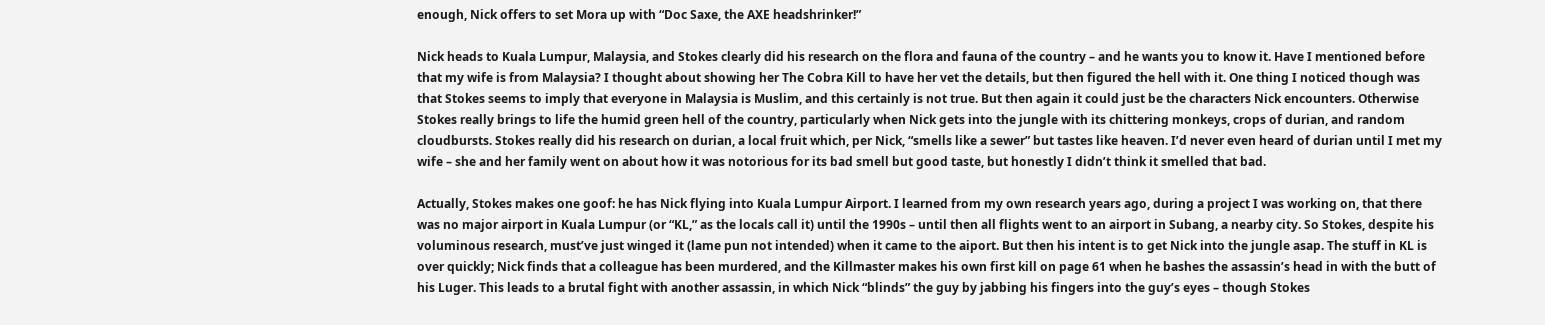enough, Nick offers to set Mora up with “Doc Saxe, the AXE headshrinker!”

Nick heads to Kuala Lumpur, Malaysia, and Stokes clearly did his research on the flora and fauna of the country – and he wants you to know it. Have I mentioned before that my wife is from Malaysia? I thought about showing her The Cobra Kill to have her vet the details, but then figured the hell with it. One thing I noticed though was that Stokes seems to imply that everyone in Malaysia is Muslim, and this certainly is not true. But then again it could just be the characters Nick encounters. Otherwise Stokes really brings to life the humid green hell of the country, particularly when Nick gets into the jungle with its chittering monkeys, crops of durian, and random cloudbursts. Stokes really did his research on durian, a local fruit which, per Nick, “smells like a sewer” but tastes like heaven. I’d never even heard of durian until I met my wife – she and her family went on about how it was notorious for its bad smell but good taste, but honestly I didn’t think it smelled that bad.

Actually, Stokes makes one goof: he has Nick flying into Kuala Lumpur Airport. I learned from my own research years ago, during a project I was working on, that there was no major airport in Kuala Lumpur (or “KL,” as the locals call it) until the 1990s – until then all flights went to an airport in Subang, a nearby city. So Stokes, despite his voluminous research, must’ve just winged it (lame pun not intended) when it came to the aiport. But then his intent is to get Nick into the jungle asap. The stuff in KL is over quickly; Nick finds that a colleague has been murdered, and the Killmaster makes his own first kill on page 61 when he bashes the assassin’s head in with the butt of his Luger. This leads to a brutal fight with another assassin, in which Nick “blinds” the guy by jabbing his fingers into the guy’s eyes – though Stokes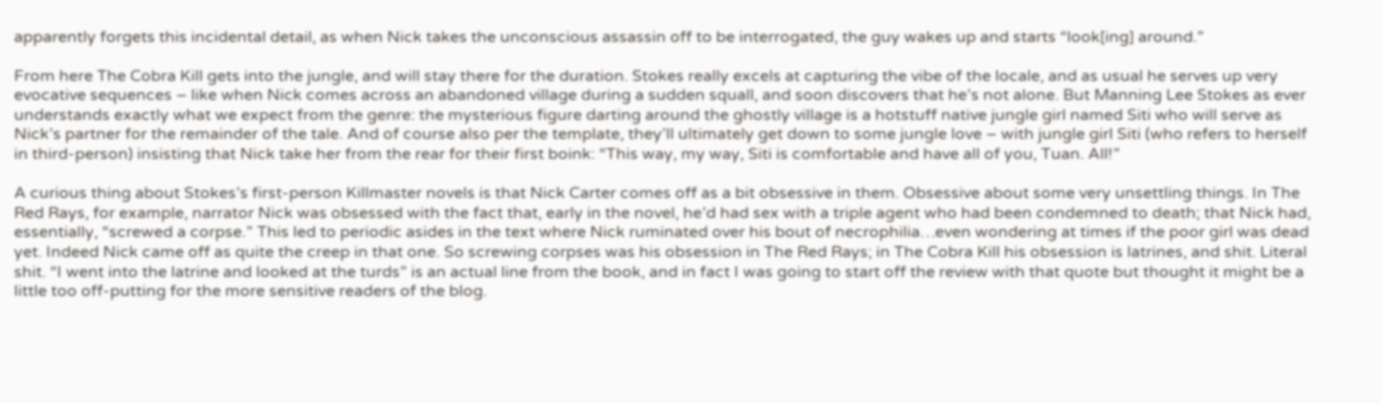apparently forgets this incidental detail, as when Nick takes the unconscious assassin off to be interrogated, the guy wakes up and starts “look[ing] around.”

From here The Cobra Kill gets into the jungle, and will stay there for the duration. Stokes really excels at capturing the vibe of the locale, and as usual he serves up very evocative sequences – like when Nick comes across an abandoned village during a sudden squall, and soon discovers that he’s not alone. But Manning Lee Stokes as ever understands exactly what we expect from the genre: the mysterious figure darting around the ghostly village is a hotstuff native jungle girl named Siti who will serve as Nick’s partner for the remainder of the tale. And of course also per the template, they’ll ultimately get down to some jungle love – with jungle girl Siti (who refers to herself in third-person) insisting that Nick take her from the rear for their first boink: “This way, my way, Siti is comfortable and have all of you, Tuan. All!”

A curious thing about Stokes’s first-person Killmaster novels is that Nick Carter comes off as a bit obsessive in them. Obsessive about some very unsettling things. In The Red Rays, for example, narrator Nick was obsessed with the fact that, early in the novel, he’d had sex with a triple agent who had been condemned to death; that Nick had, essentially, “screwed a corpse.” This led to periodic asides in the text where Nick ruminated over his bout of necrophilia…even wondering at times if the poor girl was dead yet. Indeed Nick came off as quite the creep in that one. So screwing corpses was his obsession in The Red Rays; in The Cobra Kill his obsession is latrines, and shit. Literal shit. “I went into the latrine and looked at the turds” is an actual line from the book, and in fact I was going to start off the review with that quote but thought it might be a little too off-putting for the more sensitive readers of the blog.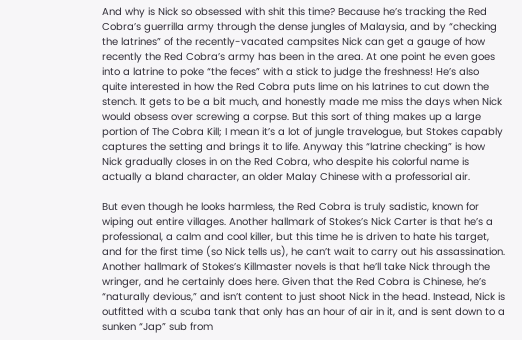And why is Nick so obsessed with shit this time? Because he’s tracking the Red Cobra’s guerrilla army through the dense jungles of Malaysia, and by “checking the latrines” of the recently-vacated campsites Nick can get a gauge of how recently the Red Cobra’s army has been in the area. At one point he even goes into a latrine to poke “the feces” with a stick to judge the freshness! He’s also quite interested in how the Red Cobra puts lime on his latrines to cut down the stench. It gets to be a bit much, and honestly made me miss the days when Nick would obsess over screwing a corpse. But this sort of thing makes up a large portion of The Cobra Kill; I mean it’s a lot of jungle travelogue, but Stokes capably captures the setting and brings it to life. Anyway this “latrine checking” is how Nick gradually closes in on the Red Cobra, who despite his colorful name is actually a bland character, an older Malay Chinese with a professorial air.

But even though he looks harmless, the Red Cobra is truly sadistic, known for wiping out entire villages. Another hallmark of Stokes’s Nick Carter is that he’s a professional, a calm and cool killer, but this time he is driven to hate his target, and for the first time (so Nick tells us), he can’t wait to carry out his assassination. Another hallmark of Stokes’s Killmaster novels is that he’ll take Nick through the wringer, and he certainly does here. Given that the Red Cobra is Chinese, he’s “naturally devious,” and isn’t content to just shoot Nick in the head. Instead, Nick is outfitted with a scuba tank that only has an hour of air in it, and is sent down to a sunken “Jap” sub from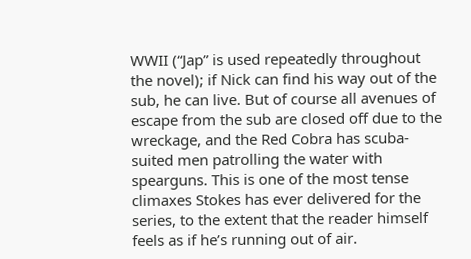WWII (“Jap” is used repeatedly throughout the novel); if Nick can find his way out of the sub, he can live. But of course all avenues of escape from the sub are closed off due to the wreckage, and the Red Cobra has scuba-suited men patrolling the water with spearguns. This is one of the most tense climaxes Stokes has ever delivered for the series, to the extent that the reader himself feels as if he’s running out of air.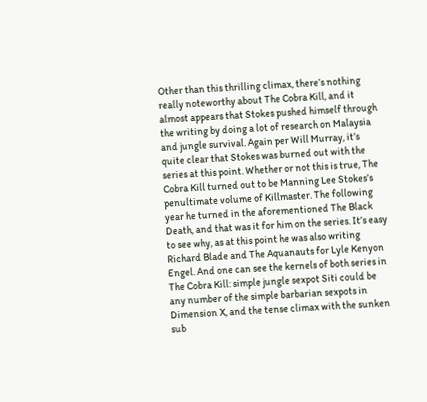Other than this thrilling climax, there’s nothing really noteworthy about The Cobra Kill, and it almost appears that Stokes pushed himself through the writing by doing a lot of research on Malaysia and jungle survival. Again per Will Murray, it’s quite clear that Stokes was burned out with the series at this point. Whether or not this is true, The Cobra Kill turned out to be Manning Lee Stokes’s penultimate volume of Killmaster. The following year he turned in the aforementioned The Black Death, and that was it for him on the series. It’s easy to see why, as at this point he was also writing Richard Blade and The Aquanauts for Lyle Kenyon Engel. And one can see the kernels of both series in The Cobra Kill: simple jungle sexpot Siti could be any number of the simple barbarian sexpots in Dimension X, and the tense climax with the sunken sub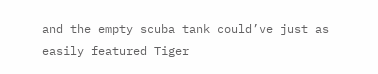and the empty scuba tank could’ve just as easily featured Tiger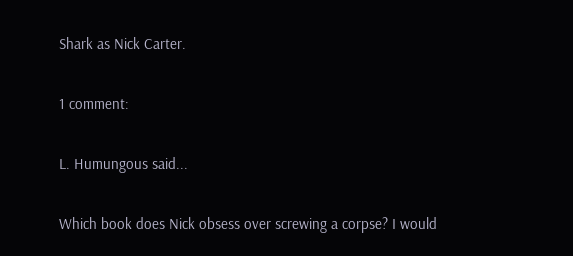Shark as Nick Carter.

1 comment:

L. Humungous said...

Which book does Nick obsess over screwing a corpse? I would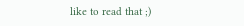like to read that ;)